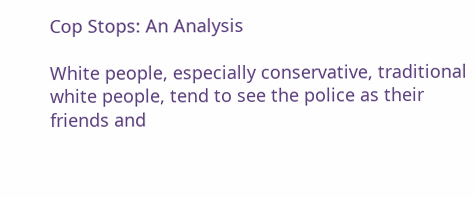Cop Stops: An Analysis

White people, especially conservative, traditional white people, tend to see the police as their friends and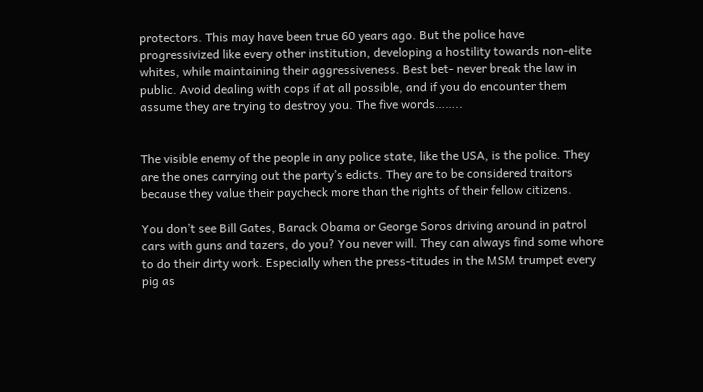protectors. This may have been true 60 years ago. But the police have progressivized like every other institution, developing a hostility towards non-elite whites, while maintaining their aggressiveness. Best bet- never break the law in public. Avoid dealing with cops if at all possible, and if you do encounter them assume they are trying to destroy you. The five words……..


The visible enemy of the people in any police state, like the USA, is the police. They are the ones carrying out the party’s edicts. They are to be considered traitors because they value their paycheck more than the rights of their fellow citizens.

You don’t see Bill Gates, Barack Obama or George Soros driving around in patrol cars with guns and tazers, do you? You never will. They can always find some whore to do their dirty work. Especially when the press-titudes in the MSM trumpet every pig as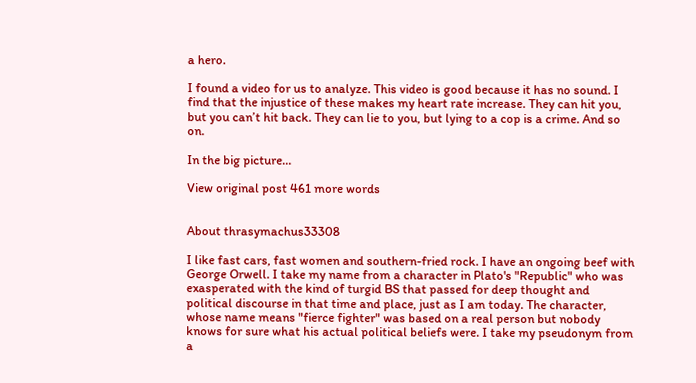a hero.

I found a video for us to analyze. This video is good because it has no sound. I find that the injustice of these makes my heart rate increase. They can hit you, but you can’t hit back. They can lie to you, but lying to a cop is a crime. And so on.

In the big picture…

View original post 461 more words


About thrasymachus33308

I like fast cars, fast women and southern-fried rock. I have an ongoing beef with George Orwell. I take my name from a character in Plato's "Republic" who was exasperated with the kind of turgid BS that passed for deep thought and political discourse in that time and place, just as I am today. The character, whose name means "fierce fighter" was based on a real person but nobody knows for sure what his actual political beliefs were. I take my pseudonym from a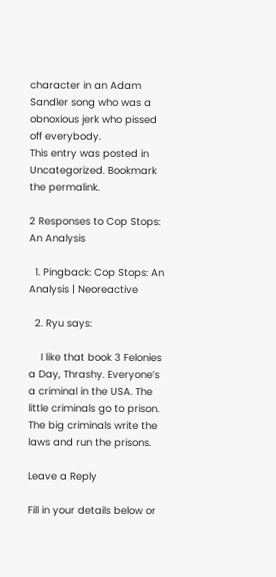character in an Adam Sandler song who was a obnoxious jerk who pissed off everybody.
This entry was posted in Uncategorized. Bookmark the permalink.

2 Responses to Cop Stops: An Analysis

  1. Pingback: Cop Stops: An Analysis | Neoreactive

  2. Ryu says:

    I like that book 3 Felonies a Day, Thrashy. Everyone’s a criminal in the USA. The little criminals go to prison. The big criminals write the laws and run the prisons.

Leave a Reply

Fill in your details below or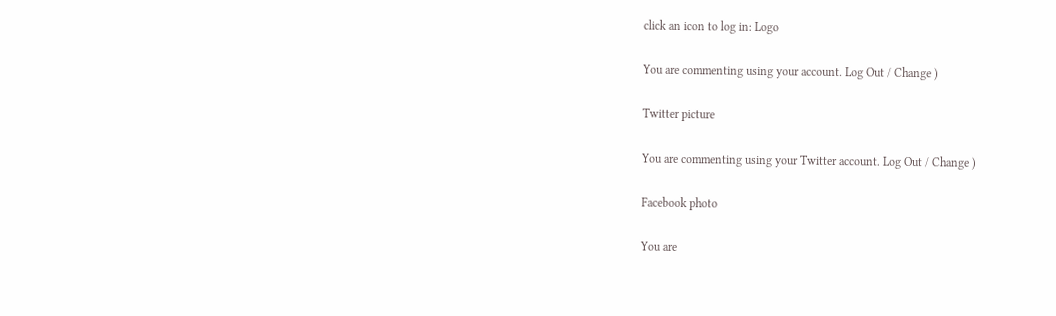click an icon to log in: Logo

You are commenting using your account. Log Out / Change )

Twitter picture

You are commenting using your Twitter account. Log Out / Change )

Facebook photo

You are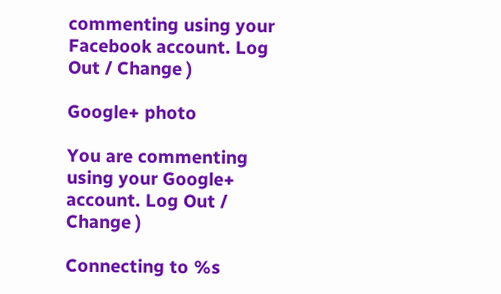commenting using your Facebook account. Log Out / Change )

Google+ photo

You are commenting using your Google+ account. Log Out / Change )

Connecting to %s